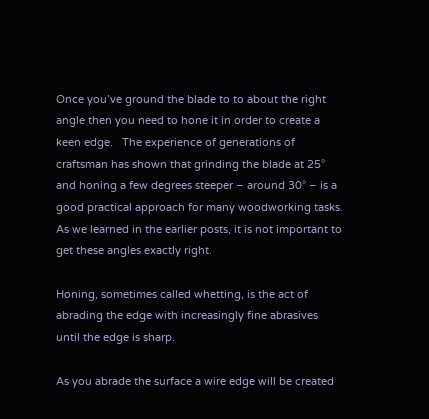Once you’ve ground the blade to to about the right angle then you need to hone it in order to create a keen edge.   The experience of generations of craftsman has shown that grinding the blade at 25° and honing a few degrees steeper – around 30° – is a good practical approach for many woodworking tasks.  As we learned in the earlier posts, it is not important to get these angles exactly right.

Honing, sometimes called whetting, is the act of abrading the edge with increasingly fine abrasives until the edge is sharp.

As you abrade the surface a wire edge will be created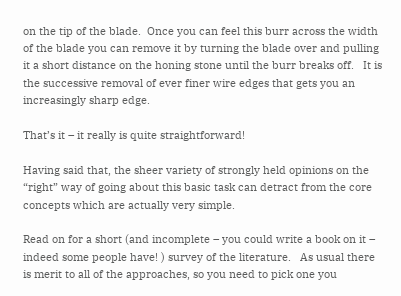on the tip of the blade.  Once you can feel this burr across the width of the blade you can remove it by turning the blade over and pulling it a short distance on the honing stone until the burr breaks off.   It is the successive removal of ever finer wire edges that gets you an increasingly sharp edge.

That’s it – it really is quite straightforward!

Having said that, the sheer variety of strongly held opinions on the “right” way of going about this basic task can detract from the core concepts which are actually very simple.

Read on for a short (and incomplete – you could write a book on it – indeed some people have! ) survey of the literature.   As usual there is merit to all of the approaches, so you need to pick one you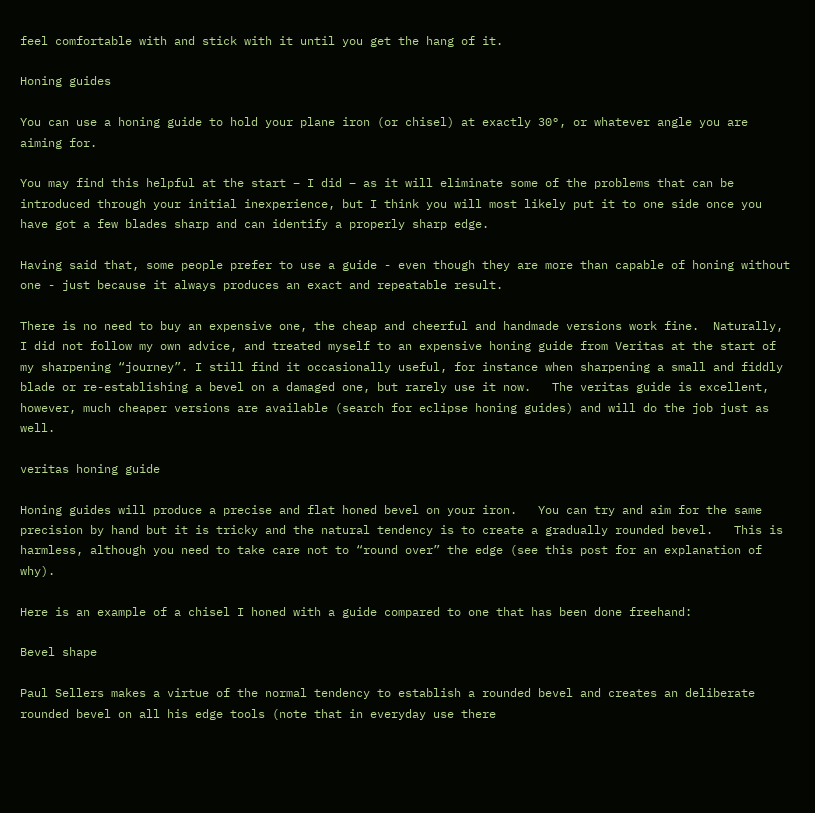feel comfortable with and stick with it until you get the hang of it.

Honing guides

You can use a honing guide to hold your plane iron (or chisel) at exactly 30°, or whatever angle you are aiming for.

You may find this helpful at the start – I did – as it will eliminate some of the problems that can be introduced through your initial inexperience, but I think you will most likely put it to one side once you have got a few blades sharp and can identify a properly sharp edge.

Having said that, some people prefer to use a guide - even though they are more than capable of honing without one - just because it always produces an exact and repeatable result.

There is no need to buy an expensive one, the cheap and cheerful and handmade versions work fine.  Naturally, I did not follow my own advice, and treated myself to an expensive honing guide from Veritas at the start of my sharpening “journey”. I still find it occasionally useful, for instance when sharpening a small and fiddly blade or re-establishing a bevel on a damaged one, but rarely use it now.   The veritas guide is excellent, however, much cheaper versions are available (search for eclipse honing guides) and will do the job just as well.

veritas honing guide

Honing guides will produce a precise and flat honed bevel on your iron.   You can try and aim for the same precision by hand but it is tricky and the natural tendency is to create a gradually rounded bevel.   This is harmless, although you need to take care not to “round over” the edge (see this post for an explanation of why).

Here is an example of a chisel I honed with a guide compared to one that has been done freehand:

Bevel shape

Paul Sellers makes a virtue of the normal tendency to establish a rounded bevel and creates an deliberate rounded bevel on all his edge tools (note that in everyday use there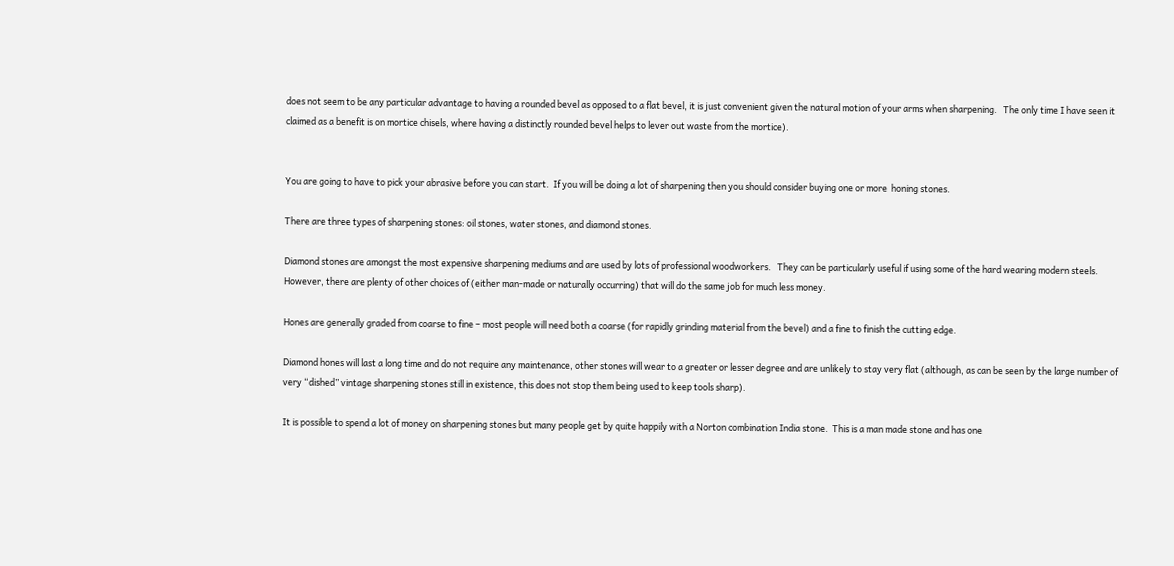does not seem to be any particular advantage to having a rounded bevel as opposed to a flat bevel, it is just convenient given the natural motion of your arms when sharpening.   The only time I have seen it claimed as a benefit is on mortice chisels, where having a distinctly rounded bevel helps to lever out waste from the mortice).


You are going to have to pick your abrasive before you can start.  If you will be doing a lot of sharpening then you should consider buying one or more  honing stones.

There are three types of sharpening stones: oil stones, water stones, and diamond stones.

Diamond stones are amongst the most expensive sharpening mediums and are used by lots of professional woodworkers.   They can be particularly useful if using some of the hard wearing modern steels.   However, there are plenty of other choices of (either man-made or naturally occurring) that will do the same job for much less money.

Hones are generally graded from coarse to fine – most people will need both a coarse (for rapidly grinding material from the bevel) and a fine to finish the cutting edge.

Diamond hones will last a long time and do not require any maintenance, other stones will wear to a greater or lesser degree and are unlikely to stay very flat (although, as can be seen by the large number of very “dished” vintage sharpening stones still in existence, this does not stop them being used to keep tools sharp).

It is possible to spend a lot of money on sharpening stones but many people get by quite happily with a Norton combination India stone.  This is a man made stone and has one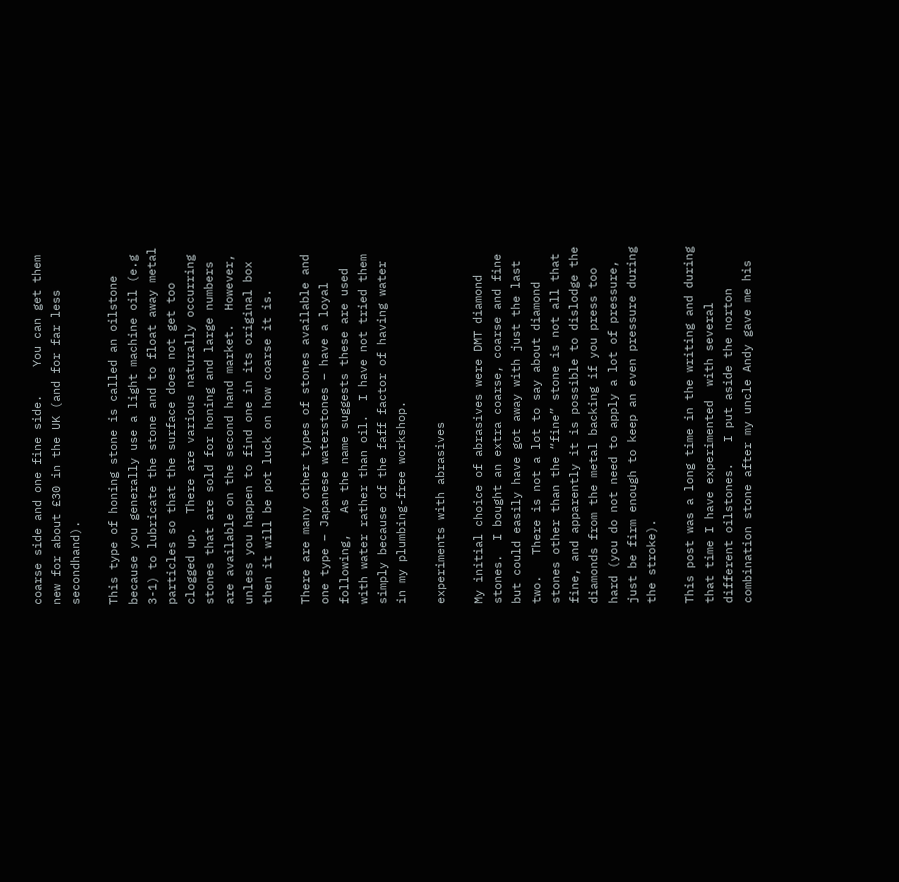coarse side and one fine side.    You can get them new for about £30 in the UK (and for far less secondhand).

This type of honing stone is called an oilstone because you generally use a light machine oil (e.g 3-1) to lubricate the stone and to float away metal particles so that the surface does not get too clogged up.  There are various naturally occurring stones that are sold for honing and large numbers are available on the second hand market.  However, unless you happen to find one in its original box then it will be pot luck on how coarse it is.

There are many other types of stones available and one type – Japanese waterstones – have a loyal following,   As the name suggests these are used with water rather than oil.  I have not tried them simply because of the faff factor of having water in my plumbing-free workshop.

experiments with abrasives

My initial choice of abrasives were DMT diamond stones.  I bought an extra coarse, coarse and fine but could easily have got away with just the last two.   There is not a lot to say about diamond stones other than the “fine” stone is not all that fine, and apparently it is possible to dislodge the diamonds from the metal backing if you press too hard (you do not need to apply a lot of pressure, just be firm enough to keep an even pressure during the stroke).

This post was a long time in the writing and during that time I have experimented  with several different oilstones.   I put aside the norton combination stone after my uncle Andy gave me his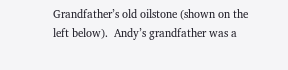Grandfather’s old oilstone (shown on the left below).  Andy’s grandfather was a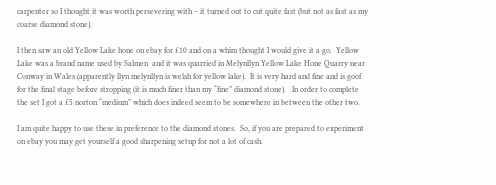carpenter so I thought it was worth persevering with – it turned out to cut quite fast (but not as fast as my coarse diamond stone).

I then saw an old Yellow Lake hone on ebay for £10 and on a whim thought I would give it a go.  Yellow Lake was a brand name used by Salmen  and it was quarried in Melynllyn Yellow Lake Hone Quarry near Conway in Wales (apparently llyn melynllyn is welsh for yellow lake).  It is very hard and fine and is goof for the final stage before stropping (it is much finer than my “fine” diamond stone).   In order to complete the set I got a £5 norton “medium” which does indeed seem to be somewhere in between the other two.

I am quite happy to use these in preference to the diamond stones.  So, if you are prepared to experiment on ebay you may get yourself a good sharpening setup for not a lot of cash.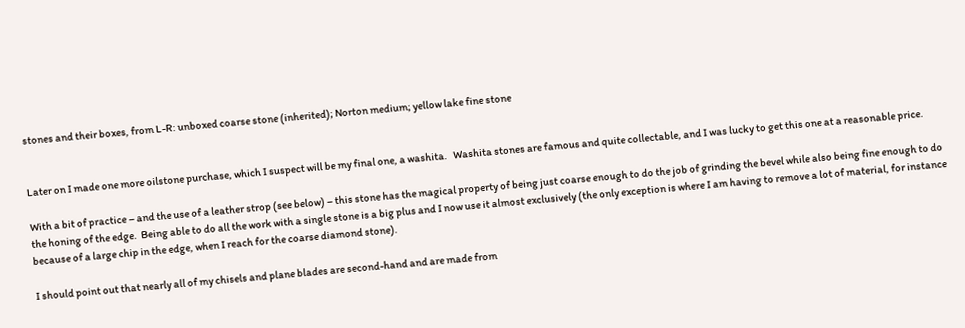stones and their boxes, from L-R: unboxed coarse stone (inherited); Norton medium; yellow lake fine stone


Later on I made one more oilstone purchase, which I suspect will be my final one, a washita.   Washita stones are famous and quite collectable, and I was lucky to get this one at a reasonable price.

With a bit of practice – and the use of a leather strop (see below) – this stone has the magical property of being just coarse enough to do the job of grinding the bevel while also being fine enough to do the honing of the edge.  Being able to do all the work with a single stone is a big plus and I now use it almost exclusively (the only exception is where I am having to remove a lot of material, for instance because of a large chip in the edge, when I reach for the coarse diamond stone).

I should point out that nearly all of my chisels and plane blades are second-hand and are made from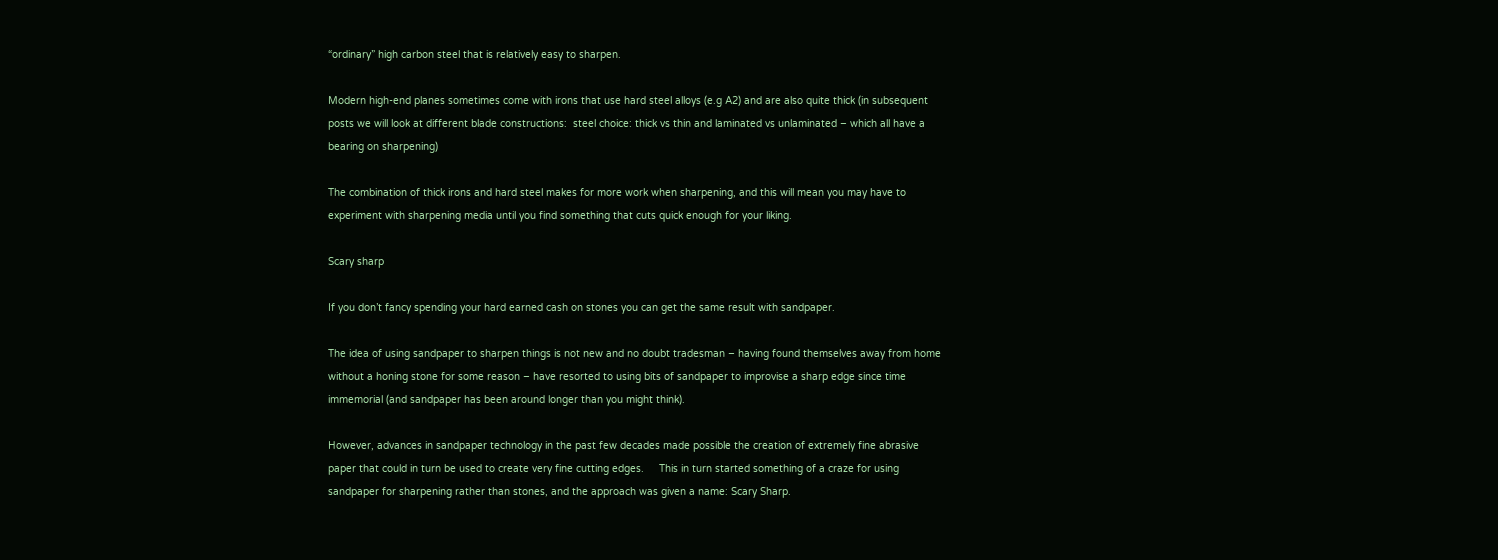“ordinary” high carbon steel that is relatively easy to sharpen.

Modern high-end planes sometimes come with irons that use hard steel alloys (e.g A2) and are also quite thick (in subsequent posts we will look at different blade constructions:  steel choice: thick vs thin and laminated vs unlaminated – which all have a bearing on sharpening)

The combination of thick irons and hard steel makes for more work when sharpening, and this will mean you may have to experiment with sharpening media until you find something that cuts quick enough for your liking.

Scary sharp

If you don’t fancy spending your hard earned cash on stones you can get the same result with sandpaper.

The idea of using sandpaper to sharpen things is not new and no doubt tradesman – having found themselves away from home without a honing stone for some reason – have resorted to using bits of sandpaper to improvise a sharp edge since time immemorial (and sandpaper has been around longer than you might think).

However, advances in sandpaper technology in the past few decades made possible the creation of extremely fine abrasive paper that could in turn be used to create very fine cutting edges.     This in turn started something of a craze for using sandpaper for sharpening rather than stones, and the approach was given a name: Scary Sharp.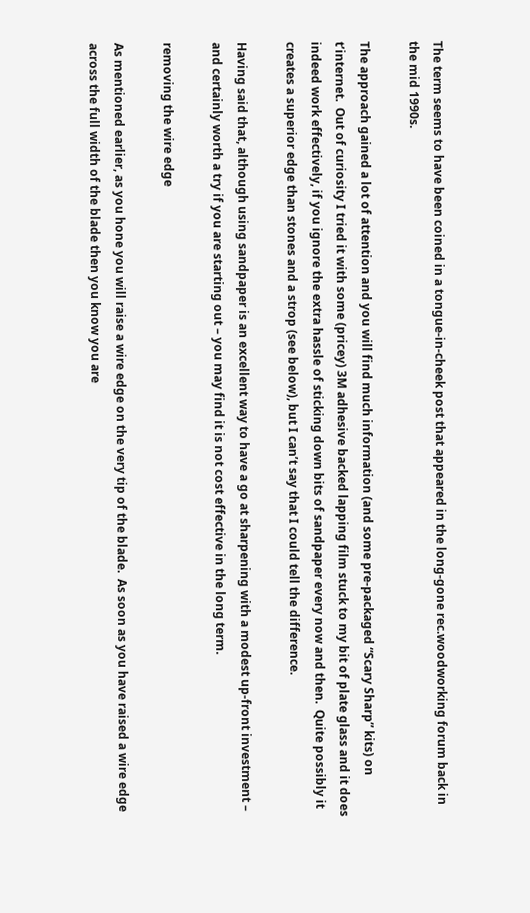The term seems to have been coined in a tongue-in-cheek post that appeared in the long-gone rec.woodworking forum back in the mid 1990s.

The approach gained a lot of attention and you will find much information (and some pre-packaged “Scary Sharp” kits) on t’internet.  Out of curiosity I tried it with some (pricey) 3M adhesive backed lapping film stuck to my bit of plate glass and it does indeed work effectively, if you ignore the extra hassle of sticking down bits of sandpaper every now and then.  Quite possibly it creates a superior edge than stones and a strop (see below), but I can’t say that I could tell the difference.

Having said that, although using sandpaper is an excellent way to have a go at sharpening with a modest up-front investment – and certainly worth a try if you are starting out – you may find it is not cost effective in the long term.

removing the wire edge

As mentioned earlier, as you hone you will raise a wire edge on the very tip of the blade.  As soon as you have raised a wire edge across the full width of the blade then you know you are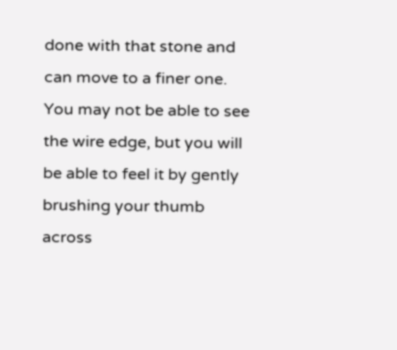done with that stone and can move to a finer one.    You may not be able to see the wire edge, but you will be able to feel it by gently brushing your thumb across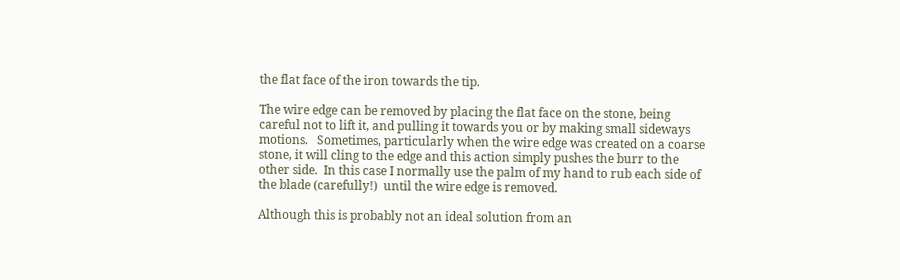the flat face of the iron towards the tip.

The wire edge can be removed by placing the flat face on the stone, being careful not to lift it, and pulling it towards you or by making small sideways motions.   Sometimes, particularly when the wire edge was created on a coarse stone, it will cling to the edge and this action simply pushes the burr to the other side.  In this case I normally use the palm of my hand to rub each side of the blade (carefully!)  until the wire edge is removed.

Although this is probably not an ideal solution from an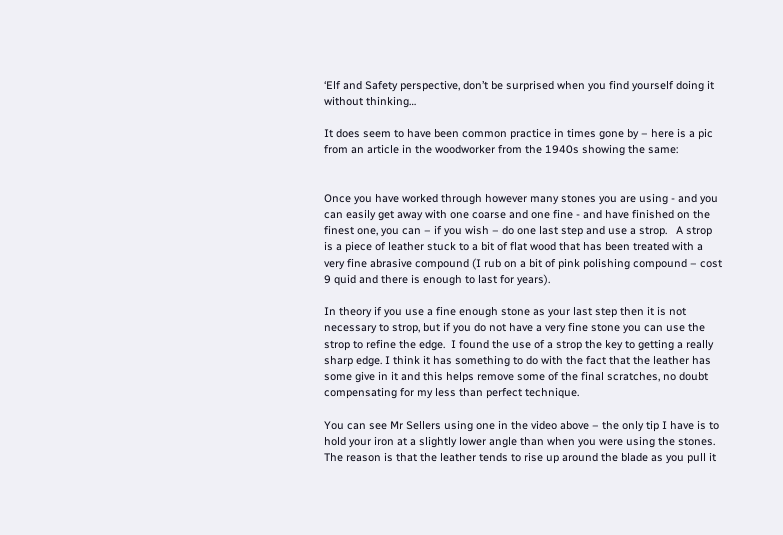‘Elf and Safety perspective, don’t be surprised when you find yourself doing it without thinking…

It does seem to have been common practice in times gone by – here is a pic from an article in the woodworker from the 1940s showing the same:


Once you have worked through however many stones you are using - and you can easily get away with one coarse and one fine - and have finished on the finest one, you can – if you wish – do one last step and use a strop.   A strop is a piece of leather stuck to a bit of flat wood that has been treated with a very fine abrasive compound (I rub on a bit of pink polishing compound – cost 9 quid and there is enough to last for years).

In theory if you use a fine enough stone as your last step then it is not necessary to strop, but if you do not have a very fine stone you can use the strop to refine the edge.  I found the use of a strop the key to getting a really sharp edge. I think it has something to do with the fact that the leather has some give in it and this helps remove some of the final scratches, no doubt compensating for my less than perfect technique.

You can see Mr Sellers using one in the video above – the only tip I have is to hold your iron at a slightly lower angle than when you were using the stones.  The reason is that the leather tends to rise up around the blade as you pull it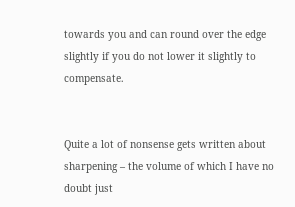towards you and can round over the edge slightly if you do not lower it slightly to compensate.


Quite a lot of nonsense gets written about sharpening – the volume of which I have no doubt just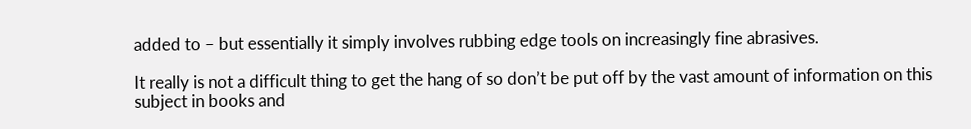added to – but essentially it simply involves rubbing edge tools on increasingly fine abrasives.

It really is not a difficult thing to get the hang of so don’t be put off by the vast amount of information on this subject in books and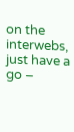on the interwebs, just have a go –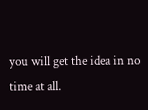you will get the idea in no time at all.